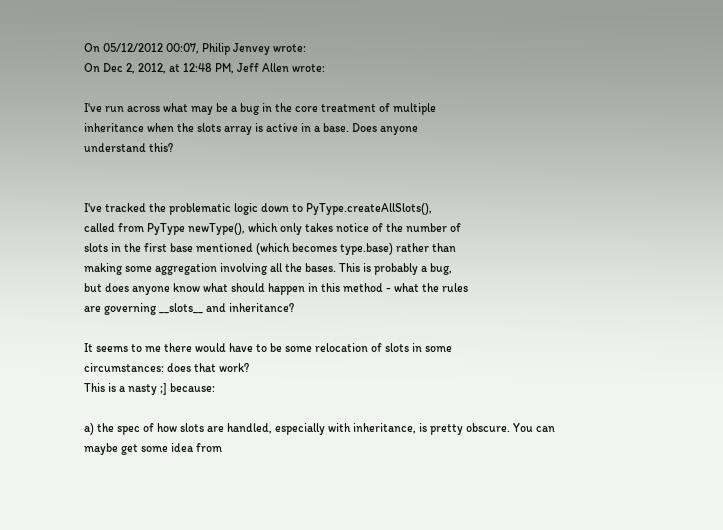On 05/12/2012 00:07, Philip Jenvey wrote:
On Dec 2, 2012, at 12:48 PM, Jeff Allen wrote:

I've run across what may be a bug in the core treatment of multiple
inheritance when the slots array is active in a base. Does anyone
understand this?


I've tracked the problematic logic down to PyType.createAllSlots(),
called from PyType newType(), which only takes notice of the number of
slots in the first base mentioned (which becomes type.base) rather than
making some aggregation involving all the bases. This is probably a bug,
but does anyone know what should happen in this method - what the rules
are governing __slots__ and inheritance?

It seems to me there would have to be some relocation of slots in some
circumstances: does that work?
This is a nasty ;] because:

a) the spec of how slots are handled, especially with inheritance, is pretty obscure. You can maybe get some idea from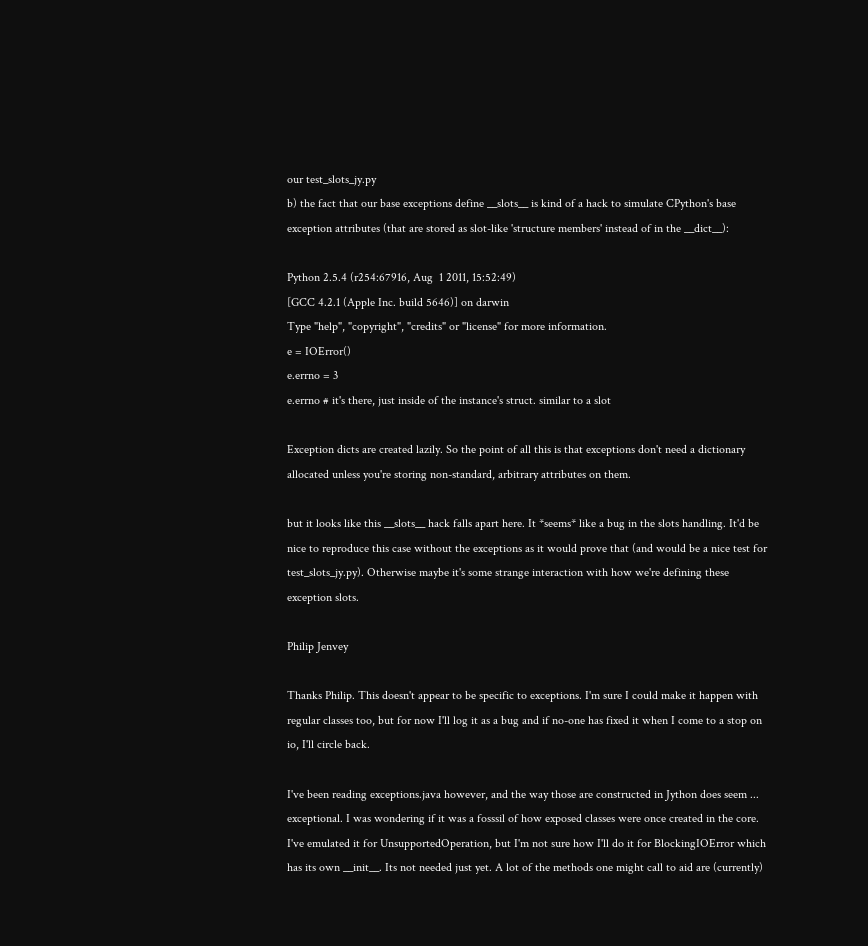our test_slots_jy.py
b) the fact that our base exceptions define __slots__ is kind of a hack to simulate CPython's base exception attributes (that are stored as slot-like 'structure members' instead of in the __dict__):

Python 2.5.4 (r254:67916, Aug  1 2011, 15:52:49)
[GCC 4.2.1 (Apple Inc. build 5646)] on darwin
Type "help", "copyright", "credits" or "license" for more information.
e = IOError()
e.errno = 3
e.errno # it's there, just inside of the instance's struct. similar to a slot

Exception dicts are created lazily. So the point of all this is that exceptions don't need a dictionary allocated unless you're storing non-standard, arbitrary attributes on them.

but it looks like this __slots__ hack falls apart here. It *seems* like a bug in the slots handling. It'd be nice to reproduce this case without the exceptions as it would prove that (and would be a nice test for test_slots_jy.py). Otherwise maybe it's some strange interaction with how we're defining these exception slots.

Philip Jenvey

Thanks Philip. This doesn't appear to be specific to exceptions. I'm sure I could make it happen with regular classes too, but for now I'll log it as a bug and if no-one has fixed it when I come to a stop on io, I'll circle back.

I've been reading exceptions.java however, and the way those are constructed in Jython does seem ... exceptional. I was wondering if it was a fosssil of how exposed classes were once created in the core. I've emulated it for UnsupportedOperation, but I'm not sure how I'll do it for BlockingIOError which has its own __init__. Its not needed just yet. A lot of the methods one might call to aid are (currently)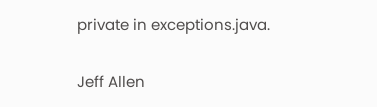private in exceptions.java.

Jeff Allen